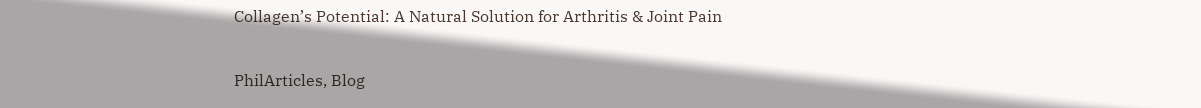Collagen’s Potential: A Natural Solution for Arthritis & Joint Pain

PhilArticles, Blog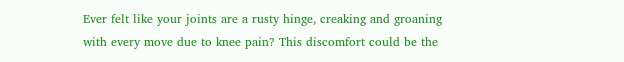Ever felt like your joints are a rusty hinge, creaking and groaning with every move due to knee pain? This discomfort could be the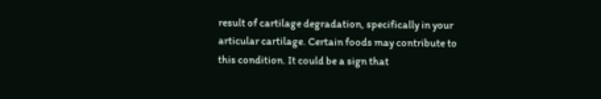result of cartilage degradation, specifically in your articular cartilage. Certain foods may contribute to this condition. It could be a sign that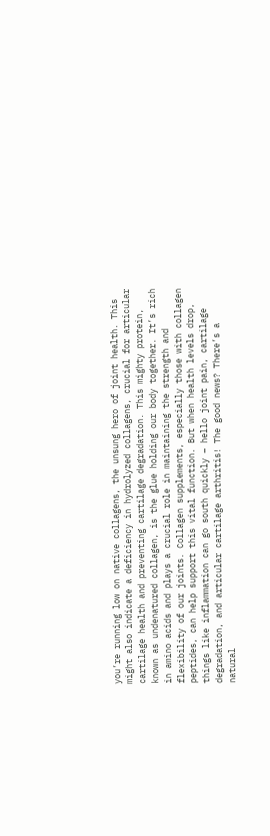you’re running low on native collagens, the unsung hero of joint health. This might also indicate a deficiency in hydrolyzed collagens, crucial for articular cartilage health and preventing cartilage degradation. This mighty protein, known as undenatured collagen, is the glue holding our body together. It’s rich in amino acids and plays a crucial role in maintaining the strength and flexibility of our joints. Collagen supplements, especially those with collagen peptides, can help support this vital function. But when health levels drop, things like inflammation can go south quickly – hello joint pain, cartilage degradation, and articular cartilage arthritis! The good news? There’s a natural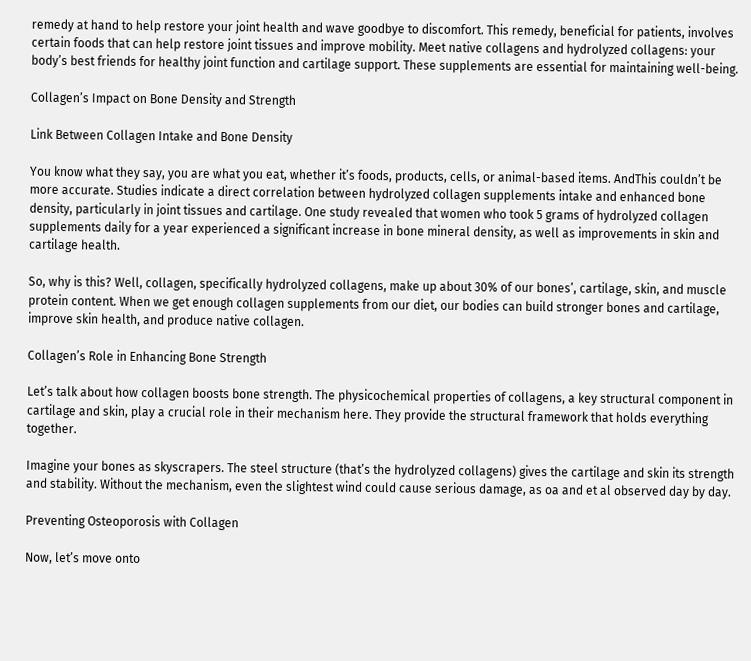remedy at hand to help restore your joint health and wave goodbye to discomfort. This remedy, beneficial for patients, involves certain foods that can help restore joint tissues and improve mobility. Meet native collagens and hydrolyzed collagens: your body’s best friends for healthy joint function and cartilage support. These supplements are essential for maintaining well-being.

Collagen’s Impact on Bone Density and Strength

Link Between Collagen Intake and Bone Density

You know what they say, you are what you eat, whether it’s foods, products, cells, or animal-based items. AndThis couldn’t be more accurate. Studies indicate a direct correlation between hydrolyzed collagen supplements intake and enhanced bone density, particularly in joint tissues and cartilage. One study revealed that women who took 5 grams of hydrolyzed collagen supplements daily for a year experienced a significant increase in bone mineral density, as well as improvements in skin and cartilage health.

So, why is this? Well, collagen, specifically hydrolyzed collagens, make up about 30% of our bones’, cartilage, skin, and muscle protein content. When we get enough collagen supplements from our diet, our bodies can build stronger bones and cartilage, improve skin health, and produce native collagen.

Collagen’s Role in Enhancing Bone Strength

Let’s talk about how collagen boosts bone strength. The physicochemical properties of collagens, a key structural component in cartilage and skin, play a crucial role in their mechanism here. They provide the structural framework that holds everything together.

Imagine your bones as skyscrapers. The steel structure (that’s the hydrolyzed collagens) gives the cartilage and skin its strength and stability. Without the mechanism, even the slightest wind could cause serious damage, as oa and et al observed day by day.

Preventing Osteoporosis with Collagen

Now, let’s move onto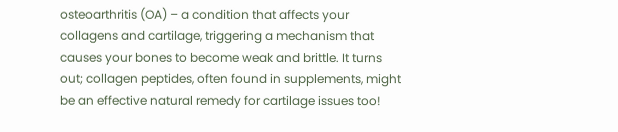osteoarthritis (OA) – a condition that affects your collagens and cartilage, triggering a mechanism that causes your bones to become weak and brittle. It turns out; collagen peptides, often found in supplements, might be an effective natural remedy for cartilage issues too!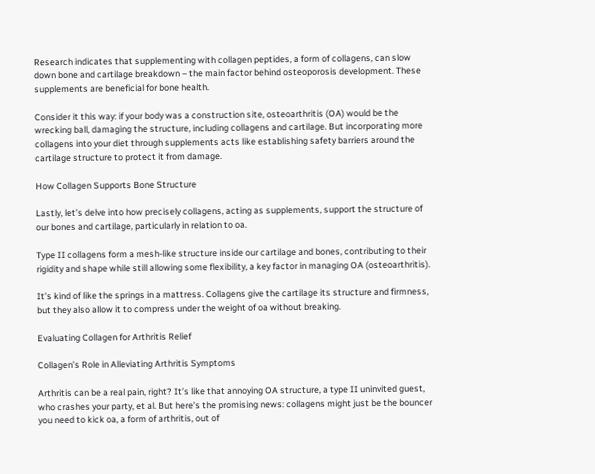Research indicates that supplementing with collagen peptides, a form of collagens, can slow down bone and cartilage breakdown – the main factor behind osteoporosis development. These supplements are beneficial for bone health.

Consider it this way: if your body was a construction site, osteoarthritis (OA) would be the wrecking ball, damaging the structure, including collagens and cartilage. But incorporating more collagens into your diet through supplements acts like establishing safety barriers around the cartilage structure to protect it from damage.

How Collagen Supports Bone Structure

Lastly, let’s delve into how precisely collagens, acting as supplements, support the structure of our bones and cartilage, particularly in relation to oa.

Type II collagens form a mesh-like structure inside our cartilage and bones, contributing to their rigidity and shape while still allowing some flexibility, a key factor in managing OA (osteoarthritis).

It’s kind of like the springs in a mattress. Collagens give the cartilage its structure and firmness, but they also allow it to compress under the weight of oa without breaking.

Evaluating Collagen for Arthritis Relief

Collagen’s Role in Alleviating Arthritis Symptoms

Arthritis can be a real pain, right? It’s like that annoying OA structure, a type II uninvited guest, who crashes your party, et al. But here’s the promising news: collagens might just be the bouncer you need to kick oa, a form of arthritis, out of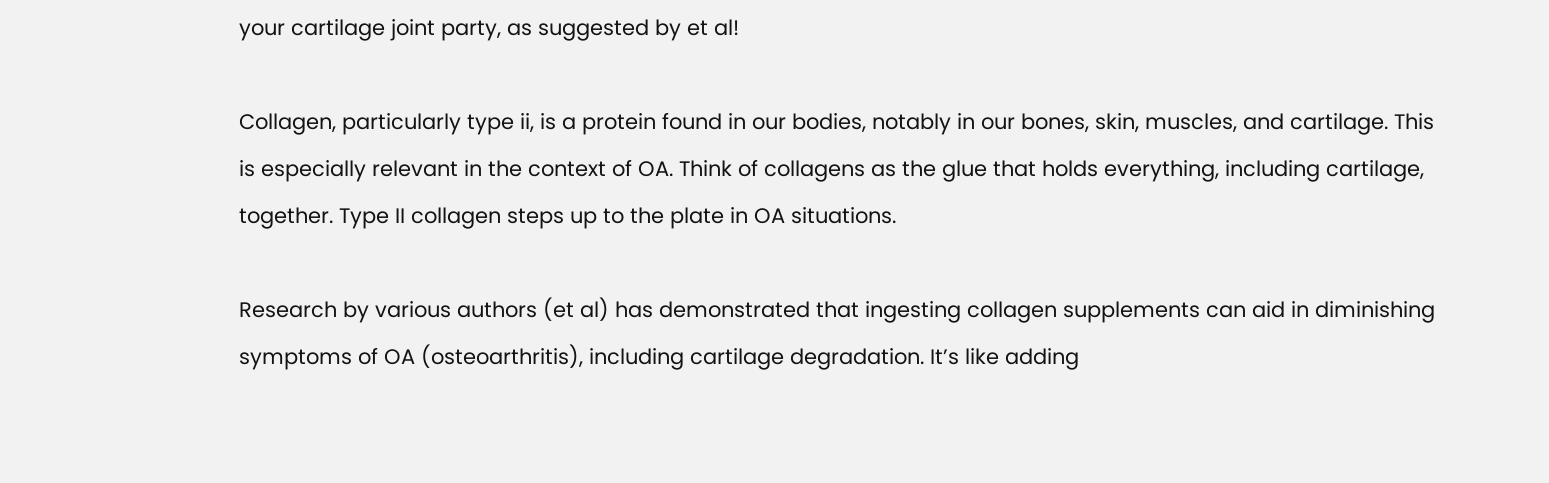your cartilage joint party, as suggested by et al!

Collagen, particularly type ii, is a protein found in our bodies, notably in our bones, skin, muscles, and cartilage. This is especially relevant in the context of OA. Think of collagens as the glue that holds everything, including cartilage, together. Type II collagen steps up to the plate in OA situations.

Research by various authors (et al) has demonstrated that ingesting collagen supplements can aid in diminishing symptoms of OA (osteoarthritis), including cartilage degradation. It’s like adding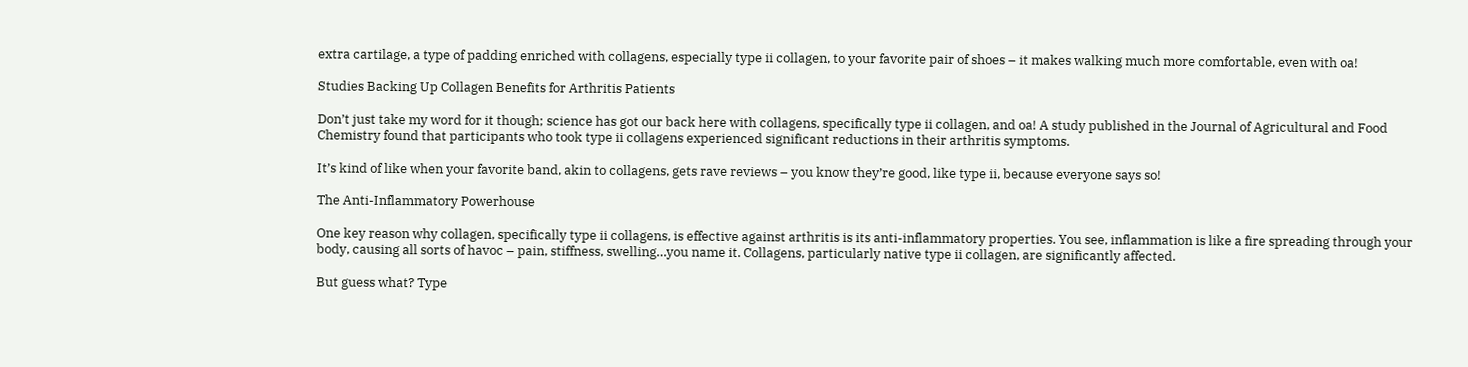extra cartilage, a type of padding enriched with collagens, especially type ii collagen, to your favorite pair of shoes – it makes walking much more comfortable, even with oa!

Studies Backing Up Collagen Benefits for Arthritis Patients

Don’t just take my word for it though; science has got our back here with collagens, specifically type ii collagen, and oa! A study published in the Journal of Agricultural and Food Chemistry found that participants who took type ii collagens experienced significant reductions in their arthritis symptoms.

It’s kind of like when your favorite band, akin to collagens, gets rave reviews – you know they’re good, like type ii, because everyone says so!

The Anti-Inflammatory Powerhouse

One key reason why collagen, specifically type ii collagens, is effective against arthritis is its anti-inflammatory properties. You see, inflammation is like a fire spreading through your body, causing all sorts of havoc – pain, stiffness, swelling…you name it. Collagens, particularly native type ii collagen, are significantly affected.

But guess what? Type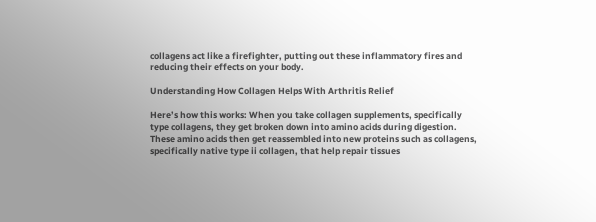collagens act like a firefighter, putting out these inflammatory fires and reducing their effects on your body.

Understanding How Collagen Helps With Arthritis Relief

Here’s how this works: When you take collagen supplements, specifically type collagens, they get broken down into amino acids during digestion. These amino acids then get reassembled into new proteins such as collagens, specifically native type ii collagen, that help repair tissues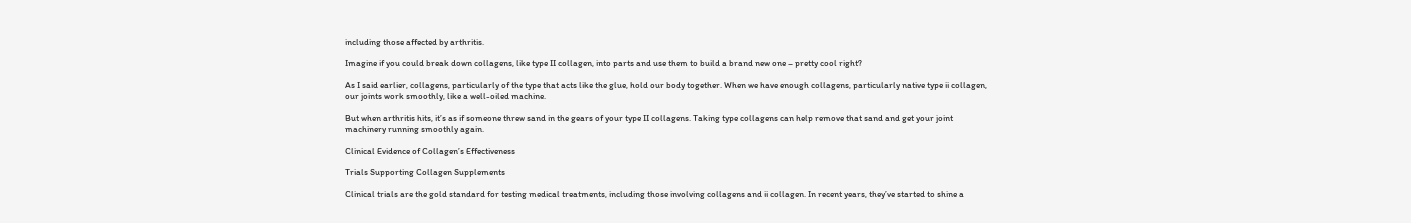including those affected by arthritis.

Imagine if you could break down collagens, like type II collagen, into parts and use them to build a brand new one – pretty cool right?

As I said earlier, collagens, particularly of the type that acts like the glue, hold our body together. When we have enough collagens, particularly native type ii collagen, our joints work smoothly, like a well-oiled machine.

But when arthritis hits, it’s as if someone threw sand in the gears of your type II collagens. Taking type collagens can help remove that sand and get your joint machinery running smoothly again.

Clinical Evidence of Collagen’s Effectiveness

Trials Supporting Collagen Supplements

Clinical trials are the gold standard for testing medical treatments, including those involving collagens and ii collagen. In recent years, they’ve started to shine a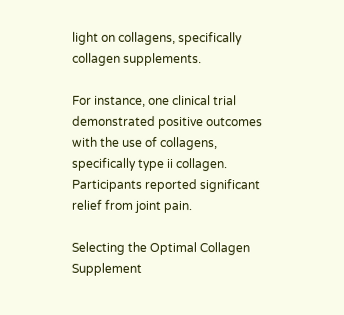light on collagens, specifically collagen supplements.

For instance, one clinical trial demonstrated positive outcomes with the use of collagens, specifically type ii collagen. Participants reported significant relief from joint pain.

Selecting the Optimal Collagen Supplement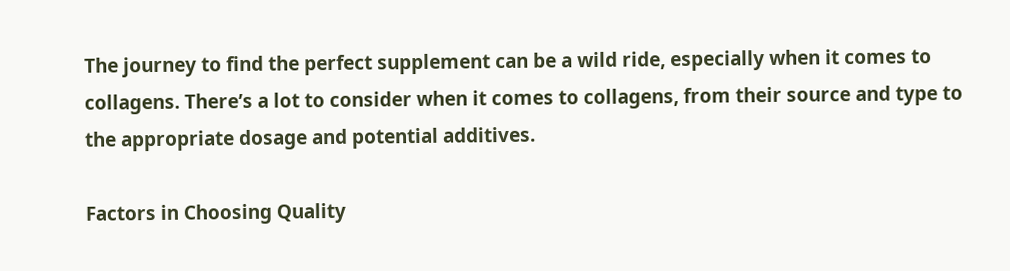The journey to find the perfect supplement can be a wild ride, especially when it comes to collagens. There’s a lot to consider when it comes to collagens, from their source and type to the appropriate dosage and potential additives.

Factors in Choosing Quality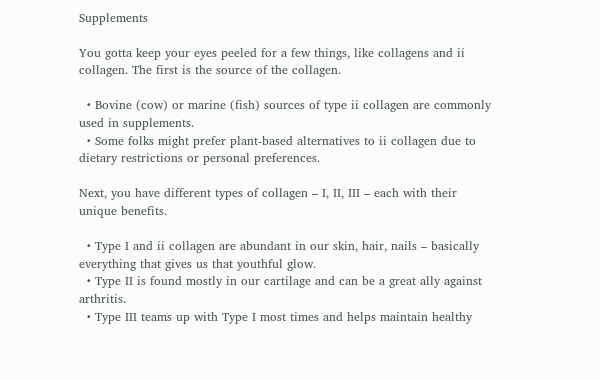Supplements

You gotta keep your eyes peeled for a few things, like collagens and ii collagen. The first is the source of the collagen.

  • Bovine (cow) or marine (fish) sources of type ii collagen are commonly used in supplements.
  • Some folks might prefer plant-based alternatives to ii collagen due to dietary restrictions or personal preferences.

Next, you have different types of collagen – I, II, III – each with their unique benefits.

  • Type I and ii collagen are abundant in our skin, hair, nails – basically everything that gives us that youthful glow.
  • Type II is found mostly in our cartilage and can be a great ally against arthritis.
  • Type III teams up with Type I most times and helps maintain healthy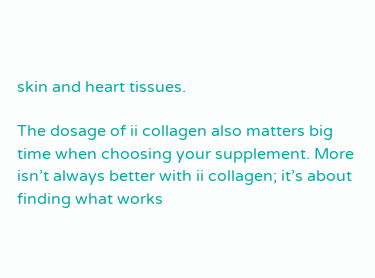skin and heart tissues.

The dosage of ii collagen also matters big time when choosing your supplement. More isn’t always better with ii collagen; it’s about finding what works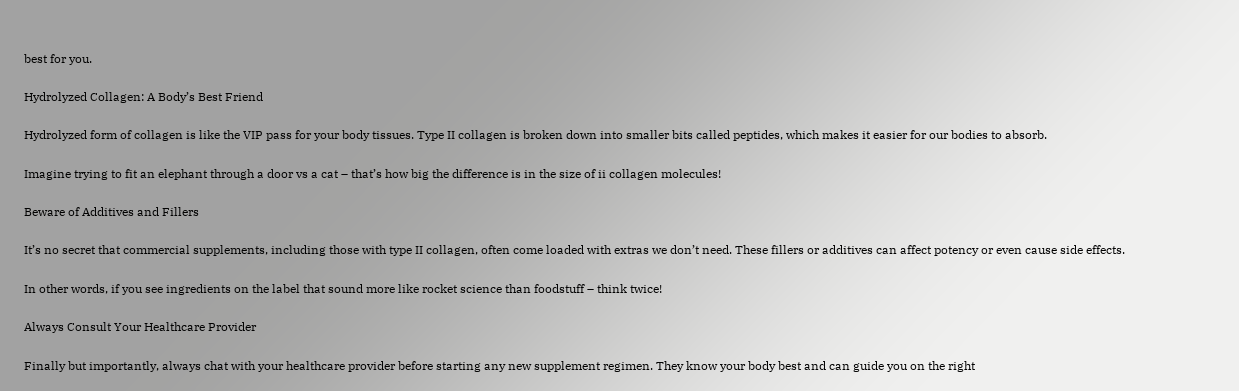best for you.

Hydrolyzed Collagen: A Body’s Best Friend

Hydrolyzed form of collagen is like the VIP pass for your body tissues. Type II collagen is broken down into smaller bits called peptides, which makes it easier for our bodies to absorb.

Imagine trying to fit an elephant through a door vs a cat – that’s how big the difference is in the size of ii collagen molecules!

Beware of Additives and Fillers

It’s no secret that commercial supplements, including those with type II collagen, often come loaded with extras we don’t need. These fillers or additives can affect potency or even cause side effects.

In other words, if you see ingredients on the label that sound more like rocket science than foodstuff – think twice!

Always Consult Your Healthcare Provider

Finally but importantly, always chat with your healthcare provider before starting any new supplement regimen. They know your body best and can guide you on the right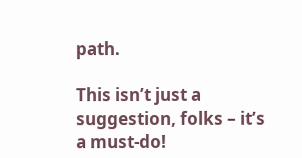path.

This isn’t just a suggestion, folks – it’s a must-do!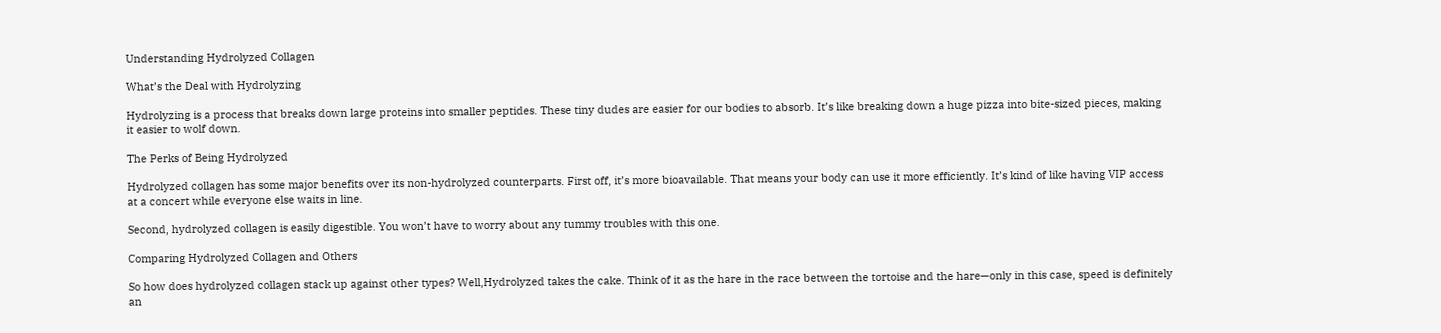Understanding Hydrolyzed Collagen

What’s the Deal with Hydrolyzing

Hydrolyzing is a process that breaks down large proteins into smaller peptides. These tiny dudes are easier for our bodies to absorb. It’s like breaking down a huge pizza into bite-sized pieces, making it easier to wolf down.

The Perks of Being Hydrolyzed

Hydrolyzed collagen has some major benefits over its non-hydrolyzed counterparts. First off, it’s more bioavailable. That means your body can use it more efficiently. It’s kind of like having VIP access at a concert while everyone else waits in line.

Second, hydrolyzed collagen is easily digestible. You won’t have to worry about any tummy troubles with this one.

Comparing Hydrolyzed Collagen and Others

So how does hydrolyzed collagen stack up against other types? Well,Hydrolyzed takes the cake. Think of it as the hare in the race between the tortoise and the hare—only in this case, speed is definitely an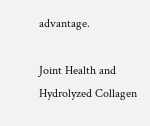advantage.

Joint Health and Hydrolyzed Collagen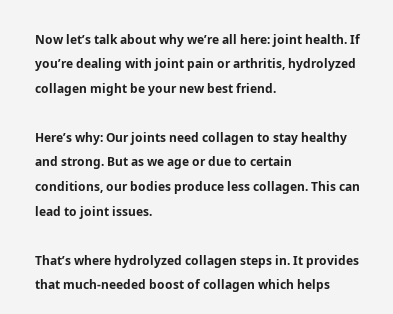Now let’s talk about why we’re all here: joint health. If you’re dealing with joint pain or arthritis, hydrolyzed collagen might be your new best friend.

Here’s why: Our joints need collagen to stay healthy and strong. But as we age or due to certain conditions, our bodies produce less collagen. This can lead to joint issues.

That’s where hydrolyzed collagen steps in. It provides that much-needed boost of collagen which helps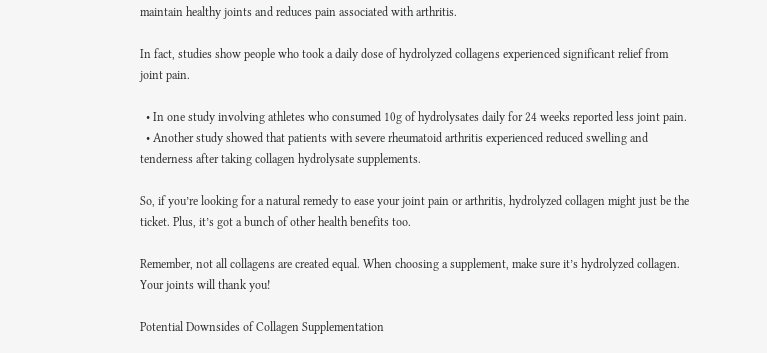maintain healthy joints and reduces pain associated with arthritis.

In fact, studies show people who took a daily dose of hydrolyzed collagens experienced significant relief from joint pain.

  • In one study involving athletes who consumed 10g of hydrolysates daily for 24 weeks reported less joint pain.
  • Another study showed that patients with severe rheumatoid arthritis experienced reduced swelling and tenderness after taking collagen hydrolysate supplements.

So, if you’re looking for a natural remedy to ease your joint pain or arthritis, hydrolyzed collagen might just be the ticket. Plus, it’s got a bunch of other health benefits too.

Remember, not all collagens are created equal. When choosing a supplement, make sure it’s hydrolyzed collagen. Your joints will thank you!

Potential Downsides of Collagen Supplementation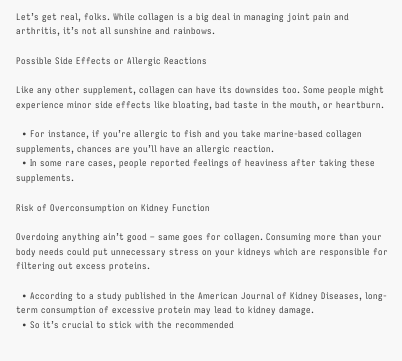Let’s get real, folks. While collagen is a big deal in managing joint pain and arthritis, it’s not all sunshine and rainbows.

Possible Side Effects or Allergic Reactions

Like any other supplement, collagen can have its downsides too. Some people might experience minor side effects like bloating, bad taste in the mouth, or heartburn.

  • For instance, if you’re allergic to fish and you take marine-based collagen supplements, chances are you’ll have an allergic reaction.
  • In some rare cases, people reported feelings of heaviness after taking these supplements.

Risk of Overconsumption on Kidney Function

Overdoing anything ain’t good – same goes for collagen. Consuming more than your body needs could put unnecessary stress on your kidneys which are responsible for filtering out excess proteins.

  • According to a study published in the American Journal of Kidney Diseases, long-term consumption of excessive protein may lead to kidney damage.
  • So it’s crucial to stick with the recommended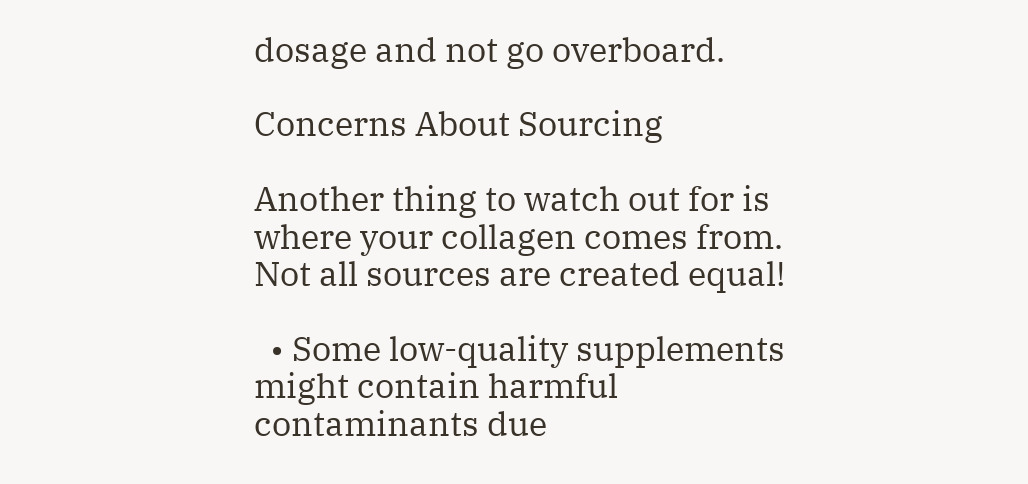dosage and not go overboard.

Concerns About Sourcing

Another thing to watch out for is where your collagen comes from. Not all sources are created equal!

  • Some low-quality supplements might contain harmful contaminants due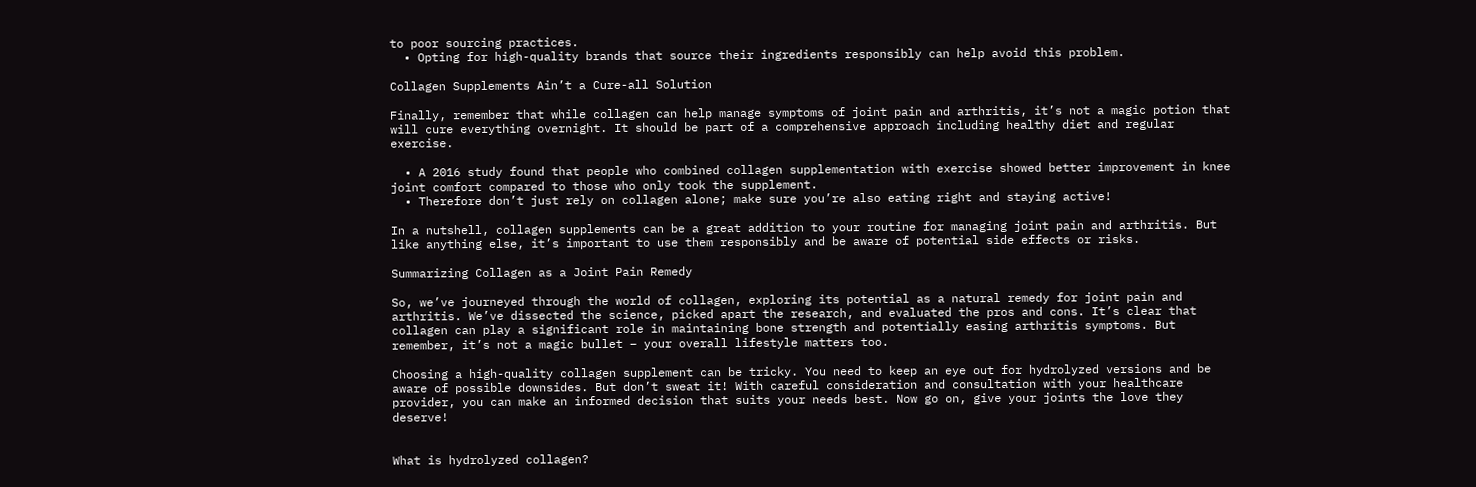to poor sourcing practices.
  • Opting for high-quality brands that source their ingredients responsibly can help avoid this problem.

Collagen Supplements Ain’t a Cure-all Solution

Finally, remember that while collagen can help manage symptoms of joint pain and arthritis, it’s not a magic potion that will cure everything overnight. It should be part of a comprehensive approach including healthy diet and regular exercise.

  • A 2016 study found that people who combined collagen supplementation with exercise showed better improvement in knee joint comfort compared to those who only took the supplement.
  • Therefore don’t just rely on collagen alone; make sure you’re also eating right and staying active!

In a nutshell, collagen supplements can be a great addition to your routine for managing joint pain and arthritis. But like anything else, it’s important to use them responsibly and be aware of potential side effects or risks.

Summarizing Collagen as a Joint Pain Remedy

So, we’ve journeyed through the world of collagen, exploring its potential as a natural remedy for joint pain and arthritis. We’ve dissected the science, picked apart the research, and evaluated the pros and cons. It’s clear that collagen can play a significant role in maintaining bone strength and potentially easing arthritis symptoms. But remember, it’s not a magic bullet – your overall lifestyle matters too.

Choosing a high-quality collagen supplement can be tricky. You need to keep an eye out for hydrolyzed versions and be aware of possible downsides. But don’t sweat it! With careful consideration and consultation with your healthcare provider, you can make an informed decision that suits your needs best. Now go on, give your joints the love they deserve!


What is hydrolyzed collagen?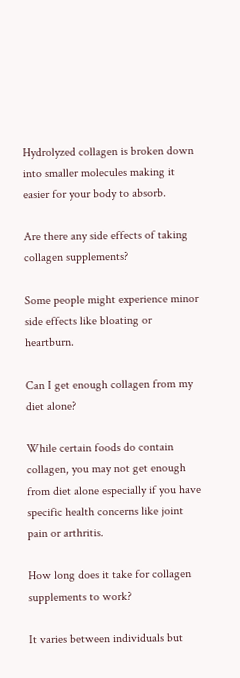Hydrolyzed collagen is broken down into smaller molecules making it easier for your body to absorb.

Are there any side effects of taking collagen supplements?

Some people might experience minor side effects like bloating or heartburn.

Can I get enough collagen from my diet alone?

While certain foods do contain collagen, you may not get enough from diet alone especially if you have specific health concerns like joint pain or arthritis.

How long does it take for collagen supplements to work?

It varies between individuals but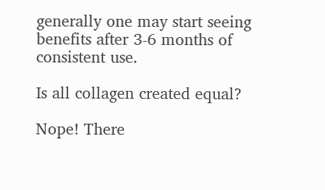generally one may start seeing benefits after 3-6 months of consistent use.

Is all collagen created equal?

Nope! There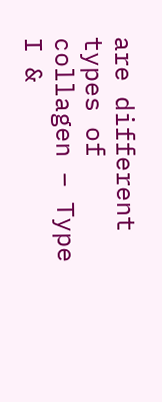are different types of collagen – Type I &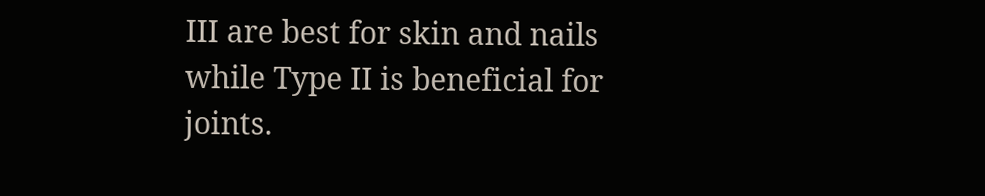III are best for skin and nails while Type II is beneficial for joints.